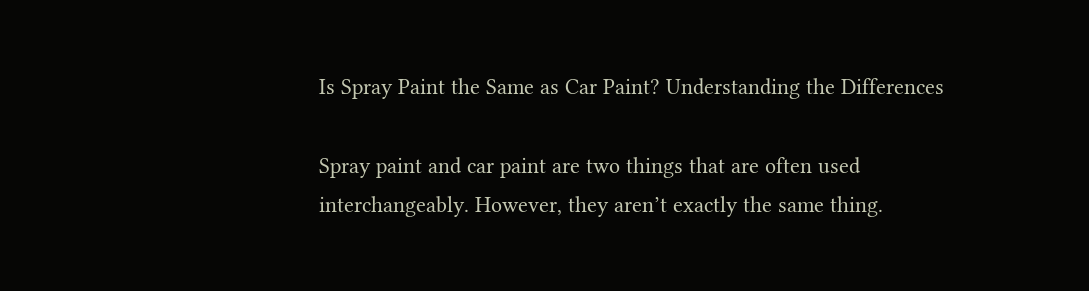Is Spray Paint the Same as Car Paint? Understanding the Differences

Spray paint and car paint are two things that are often used interchangeably. However, they aren’t exactly the same thing.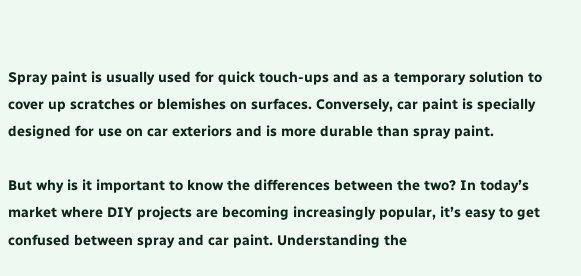Spray paint is usually used for quick touch-ups and as a temporary solution to cover up scratches or blemishes on surfaces. Conversely, car paint is specially designed for use on car exteriors and is more durable than spray paint.

But why is it important to know the differences between the two? In today’s market where DIY projects are becoming increasingly popular, it’s easy to get confused between spray and car paint. Understanding the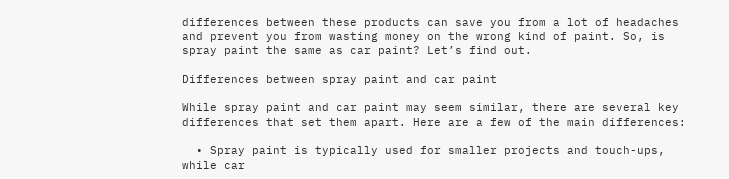differences between these products can save you from a lot of headaches and prevent you from wasting money on the wrong kind of paint. So, is spray paint the same as car paint? Let’s find out.

Differences between spray paint and car paint

While spray paint and car paint may seem similar, there are several key differences that set them apart. Here are a few of the main differences:

  • Spray paint is typically used for smaller projects and touch-ups, while car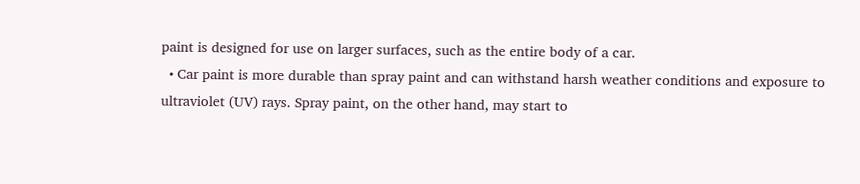paint is designed for use on larger surfaces, such as the entire body of a car.
  • Car paint is more durable than spray paint and can withstand harsh weather conditions and exposure to ultraviolet (UV) rays. Spray paint, on the other hand, may start to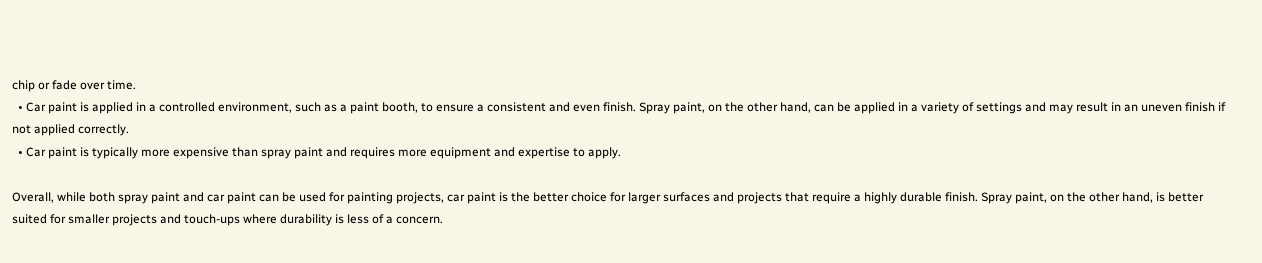chip or fade over time.
  • Car paint is applied in a controlled environment, such as a paint booth, to ensure a consistent and even finish. Spray paint, on the other hand, can be applied in a variety of settings and may result in an uneven finish if not applied correctly.
  • Car paint is typically more expensive than spray paint and requires more equipment and expertise to apply.

Overall, while both spray paint and car paint can be used for painting projects, car paint is the better choice for larger surfaces and projects that require a highly durable finish. Spray paint, on the other hand, is better suited for smaller projects and touch-ups where durability is less of a concern.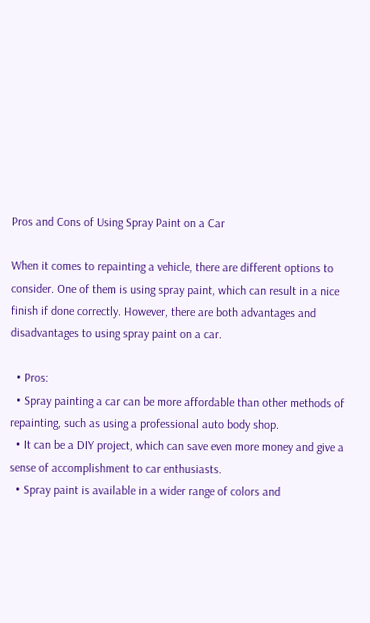Pros and Cons of Using Spray Paint on a Car

When it comes to repainting a vehicle, there are different options to consider. One of them is using spray paint, which can result in a nice finish if done correctly. However, there are both advantages and disadvantages to using spray paint on a car.

  • Pros:
  • Spray painting a car can be more affordable than other methods of repainting, such as using a professional auto body shop.
  • It can be a DIY project, which can save even more money and give a sense of accomplishment to car enthusiasts.
  • Spray paint is available in a wider range of colors and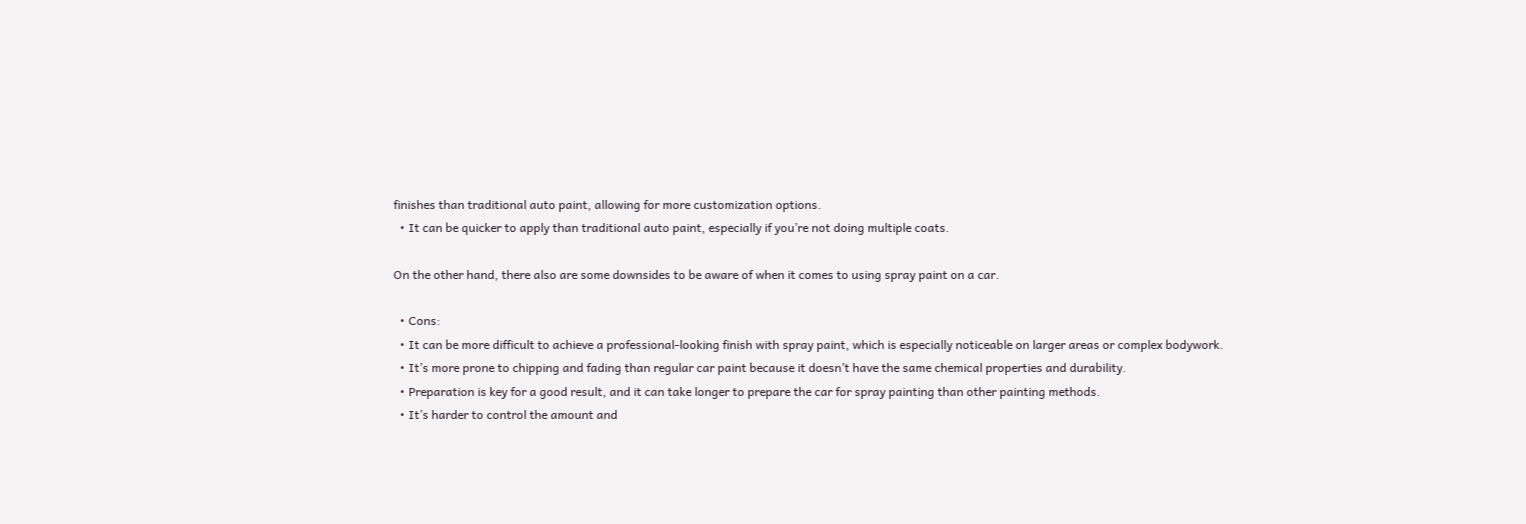finishes than traditional auto paint, allowing for more customization options.
  • It can be quicker to apply than traditional auto paint, especially if you’re not doing multiple coats.

On the other hand, there also are some downsides to be aware of when it comes to using spray paint on a car.

  • Cons:
  • It can be more difficult to achieve a professional-looking finish with spray paint, which is especially noticeable on larger areas or complex bodywork.
  • It’s more prone to chipping and fading than regular car paint because it doesn’t have the same chemical properties and durability.
  • Preparation is key for a good result, and it can take longer to prepare the car for spray painting than other painting methods.
  • It’s harder to control the amount and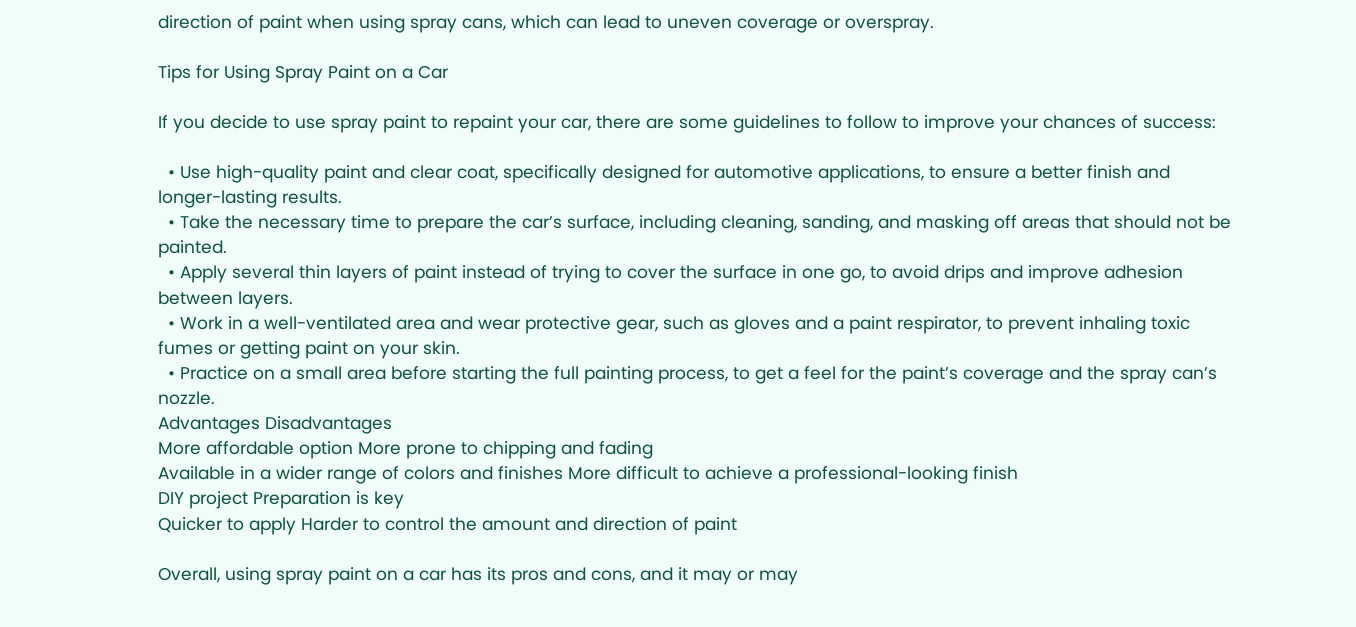direction of paint when using spray cans, which can lead to uneven coverage or overspray.

Tips for Using Spray Paint on a Car

If you decide to use spray paint to repaint your car, there are some guidelines to follow to improve your chances of success:

  • Use high-quality paint and clear coat, specifically designed for automotive applications, to ensure a better finish and longer-lasting results.
  • Take the necessary time to prepare the car’s surface, including cleaning, sanding, and masking off areas that should not be painted.
  • Apply several thin layers of paint instead of trying to cover the surface in one go, to avoid drips and improve adhesion between layers.
  • Work in a well-ventilated area and wear protective gear, such as gloves and a paint respirator, to prevent inhaling toxic fumes or getting paint on your skin.
  • Practice on a small area before starting the full painting process, to get a feel for the paint’s coverage and the spray can’s nozzle.
Advantages Disadvantages
More affordable option More prone to chipping and fading
Available in a wider range of colors and finishes More difficult to achieve a professional-looking finish
DIY project Preparation is key
Quicker to apply Harder to control the amount and direction of paint

Overall, using spray paint on a car has its pros and cons, and it may or may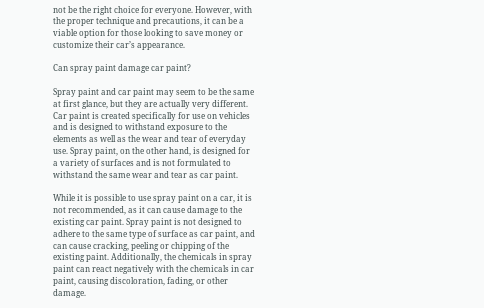not be the right choice for everyone. However, with the proper technique and precautions, it can be a viable option for those looking to save money or customize their car’s appearance.

Can spray paint damage car paint?

Spray paint and car paint may seem to be the same at first glance, but they are actually very different. Car paint is created specifically for use on vehicles and is designed to withstand exposure to the elements as well as the wear and tear of everyday use. Spray paint, on the other hand, is designed for a variety of surfaces and is not formulated to withstand the same wear and tear as car paint.

While it is possible to use spray paint on a car, it is not recommended, as it can cause damage to the existing car paint. Spray paint is not designed to adhere to the same type of surface as car paint, and can cause cracking, peeling or chipping of the existing paint. Additionally, the chemicals in spray paint can react negatively with the chemicals in car paint, causing discoloration, fading, or other damage.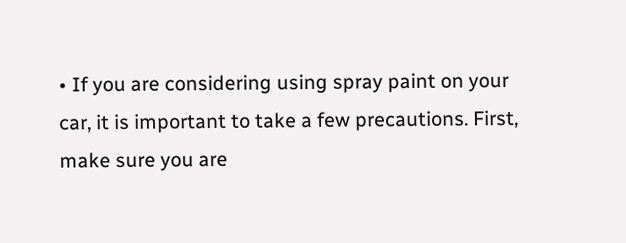• If you are considering using spray paint on your car, it is important to take a few precautions. First, make sure you are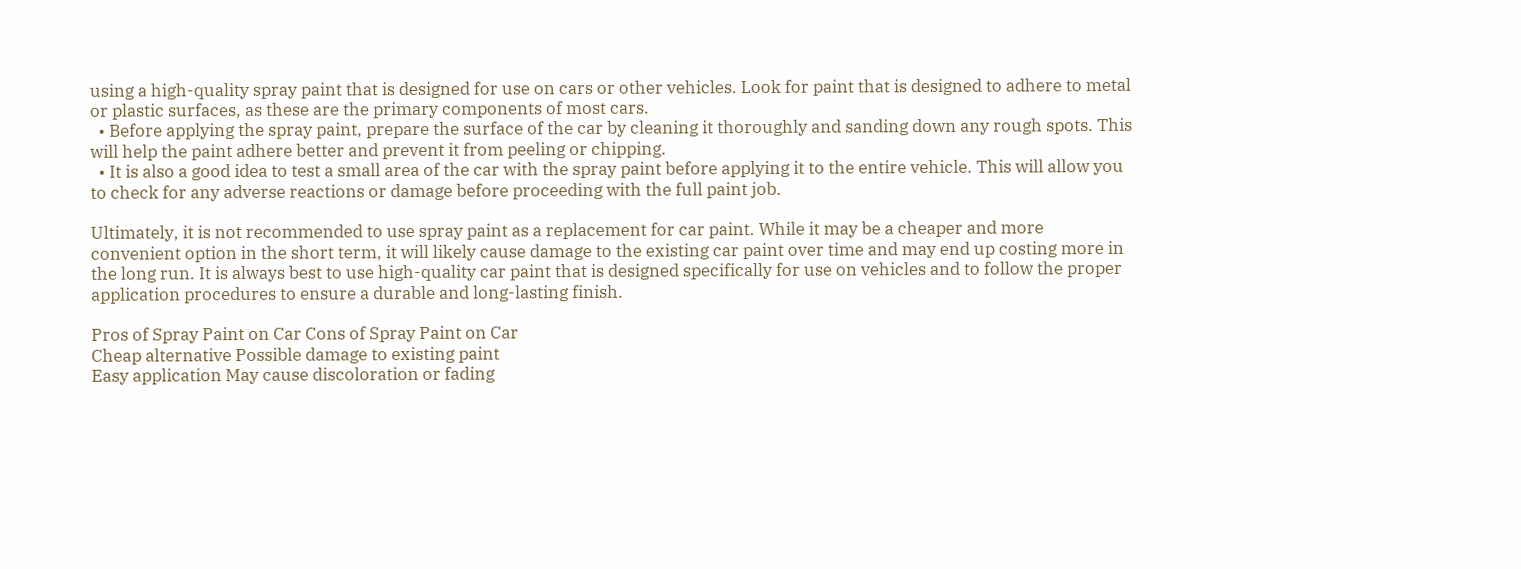using a high-quality spray paint that is designed for use on cars or other vehicles. Look for paint that is designed to adhere to metal or plastic surfaces, as these are the primary components of most cars.
  • Before applying the spray paint, prepare the surface of the car by cleaning it thoroughly and sanding down any rough spots. This will help the paint adhere better and prevent it from peeling or chipping.
  • It is also a good idea to test a small area of the car with the spray paint before applying it to the entire vehicle. This will allow you to check for any adverse reactions or damage before proceeding with the full paint job.

Ultimately, it is not recommended to use spray paint as a replacement for car paint. While it may be a cheaper and more convenient option in the short term, it will likely cause damage to the existing car paint over time and may end up costing more in the long run. It is always best to use high-quality car paint that is designed specifically for use on vehicles and to follow the proper application procedures to ensure a durable and long-lasting finish.

Pros of Spray Paint on Car Cons of Spray Paint on Car
Cheap alternative Possible damage to existing paint
Easy application May cause discoloration or fading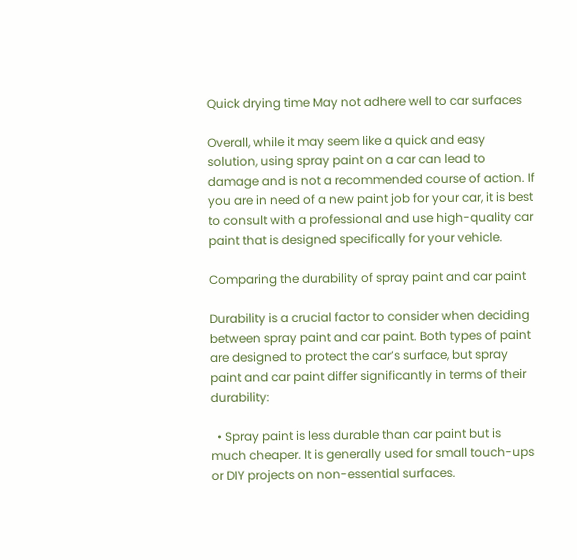Quick drying time May not adhere well to car surfaces

Overall, while it may seem like a quick and easy solution, using spray paint on a car can lead to damage and is not a recommended course of action. If you are in need of a new paint job for your car, it is best to consult with a professional and use high-quality car paint that is designed specifically for your vehicle.

Comparing the durability of spray paint and car paint

Durability is a crucial factor to consider when deciding between spray paint and car paint. Both types of paint are designed to protect the car’s surface, but spray paint and car paint differ significantly in terms of their durability:

  • Spray paint is less durable than car paint but is much cheaper. It is generally used for small touch-ups or DIY projects on non-essential surfaces.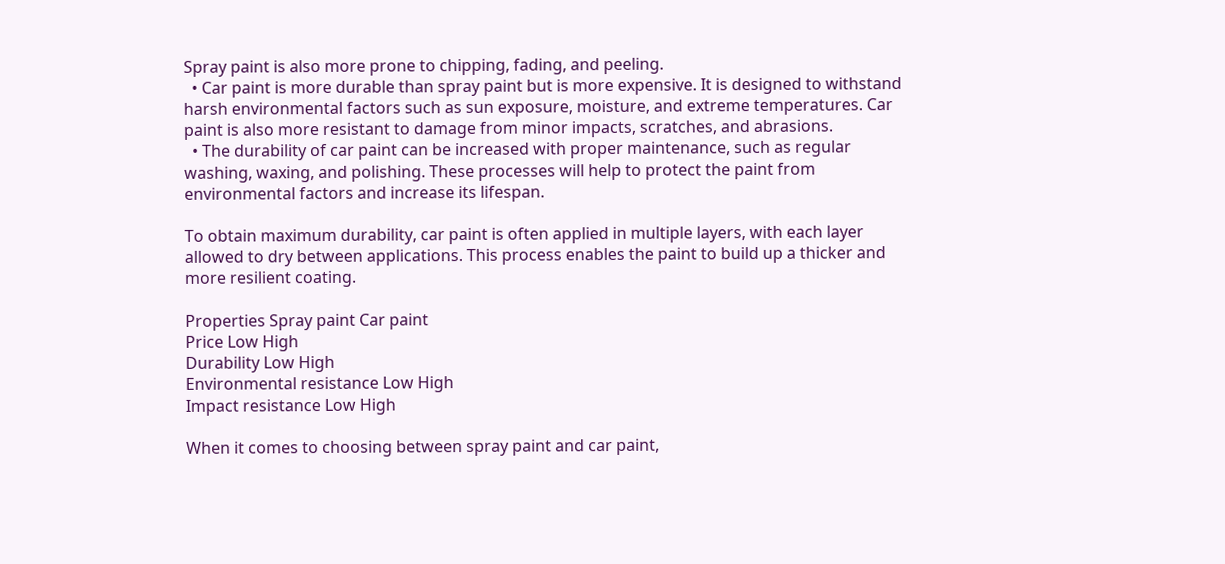Spray paint is also more prone to chipping, fading, and peeling.
  • Car paint is more durable than spray paint but is more expensive. It is designed to withstand harsh environmental factors such as sun exposure, moisture, and extreme temperatures. Car paint is also more resistant to damage from minor impacts, scratches, and abrasions.
  • The durability of car paint can be increased with proper maintenance, such as regular washing, waxing, and polishing. These processes will help to protect the paint from environmental factors and increase its lifespan.

To obtain maximum durability, car paint is often applied in multiple layers, with each layer allowed to dry between applications. This process enables the paint to build up a thicker and more resilient coating.

Properties Spray paint Car paint
Price Low High
Durability Low High
Environmental resistance Low High
Impact resistance Low High

When it comes to choosing between spray paint and car paint,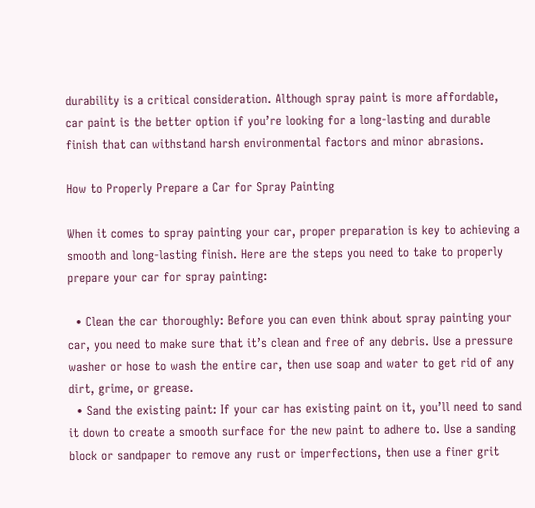durability is a critical consideration. Although spray paint is more affordable, car paint is the better option if you’re looking for a long-lasting and durable finish that can withstand harsh environmental factors and minor abrasions.

How to Properly Prepare a Car for Spray Painting

When it comes to spray painting your car, proper preparation is key to achieving a smooth and long-lasting finish. Here are the steps you need to take to properly prepare your car for spray painting:

  • Clean the car thoroughly: Before you can even think about spray painting your car, you need to make sure that it’s clean and free of any debris. Use a pressure washer or hose to wash the entire car, then use soap and water to get rid of any dirt, grime, or grease.
  • Sand the existing paint: If your car has existing paint on it, you’ll need to sand it down to create a smooth surface for the new paint to adhere to. Use a sanding block or sandpaper to remove any rust or imperfections, then use a finer grit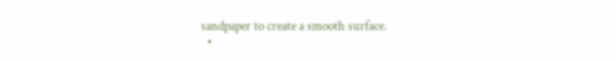sandpaper to create a smooth surface.
  •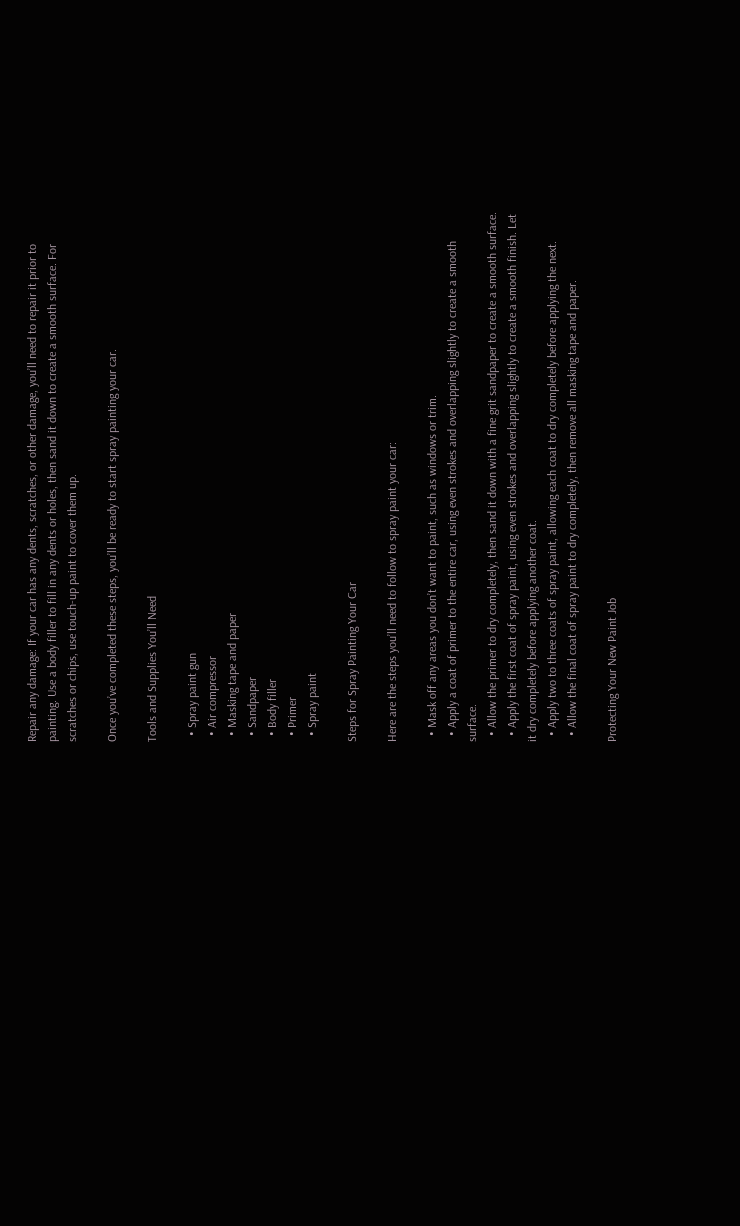Repair any damage: If your car has any dents, scratches, or other damage, you’ll need to repair it prior to painting. Use a body filler to fill in any dents or holes, then sand it down to create a smooth surface. For scratches or chips, use touch-up paint to cover them up.

Once you’ve completed these steps, you’ll be ready to start spray painting your car.

Tools and Supplies You’ll Need

  • Spray paint gun
  • Air compressor
  • Masking tape and paper
  • Sandpaper
  • Body filler
  • Primer
  • Spray paint

Steps for Spray Painting Your Car

Here are the steps you’ll need to follow to spray paint your car:

  • Mask off any areas you don’t want to paint, such as windows or trim.
  • Apply a coat of primer to the entire car, using even strokes and overlapping slightly to create a smooth surface.
  • Allow the primer to dry completely, then sand it down with a fine grit sandpaper to create a smooth surface.
  • Apply the first coat of spray paint, using even strokes and overlapping slightly to create a smooth finish. Let it dry completely before applying another coat.
  • Apply two to three coats of spray paint, allowing each coat to dry completely before applying the next.
  • Allow the final coat of spray paint to dry completely, then remove all masking tape and paper.

Protecting Your New Paint Job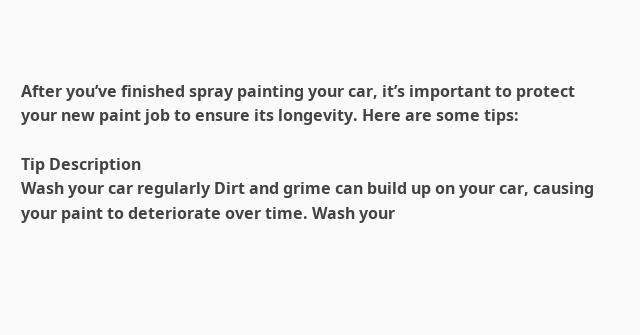After you’ve finished spray painting your car, it’s important to protect your new paint job to ensure its longevity. Here are some tips:

Tip Description
Wash your car regularly Dirt and grime can build up on your car, causing your paint to deteriorate over time. Wash your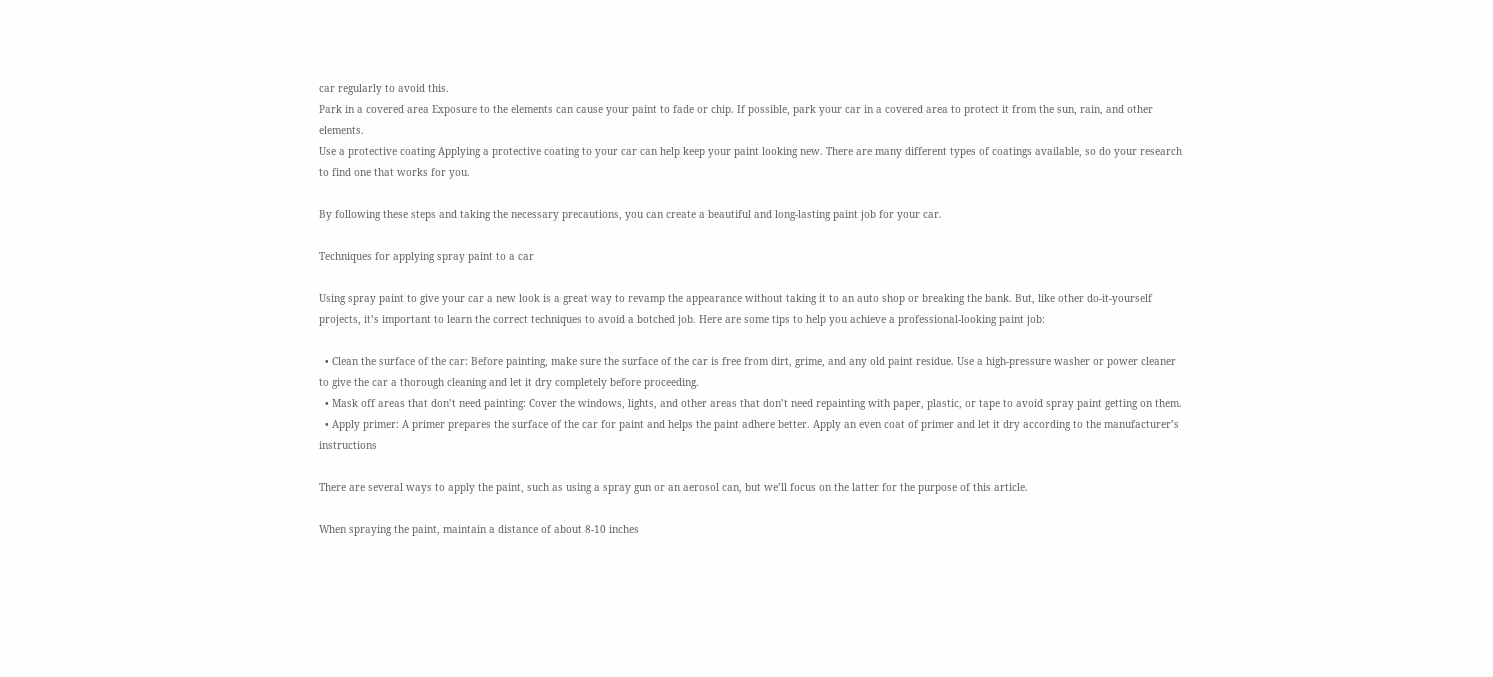car regularly to avoid this.
Park in a covered area Exposure to the elements can cause your paint to fade or chip. If possible, park your car in a covered area to protect it from the sun, rain, and other elements.
Use a protective coating Applying a protective coating to your car can help keep your paint looking new. There are many different types of coatings available, so do your research to find one that works for you.

By following these steps and taking the necessary precautions, you can create a beautiful and long-lasting paint job for your car.

Techniques for applying spray paint to a car

Using spray paint to give your car a new look is a great way to revamp the appearance without taking it to an auto shop or breaking the bank. But, like other do-it-yourself projects, it’s important to learn the correct techniques to avoid a botched job. Here are some tips to help you achieve a professional-looking paint job:

  • Clean the surface of the car: Before painting, make sure the surface of the car is free from dirt, grime, and any old paint residue. Use a high-pressure washer or power cleaner to give the car a thorough cleaning and let it dry completely before proceeding.
  • Mask off areas that don’t need painting: Cover the windows, lights, and other areas that don’t need repainting with paper, plastic, or tape to avoid spray paint getting on them.
  • Apply primer: A primer prepares the surface of the car for paint and helps the paint adhere better. Apply an even coat of primer and let it dry according to the manufacturer’s instructions

There are several ways to apply the paint, such as using a spray gun or an aerosol can, but we’ll focus on the latter for the purpose of this article.

When spraying the paint, maintain a distance of about 8-10 inches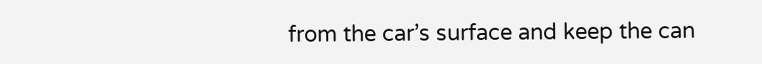from the car’s surface and keep the can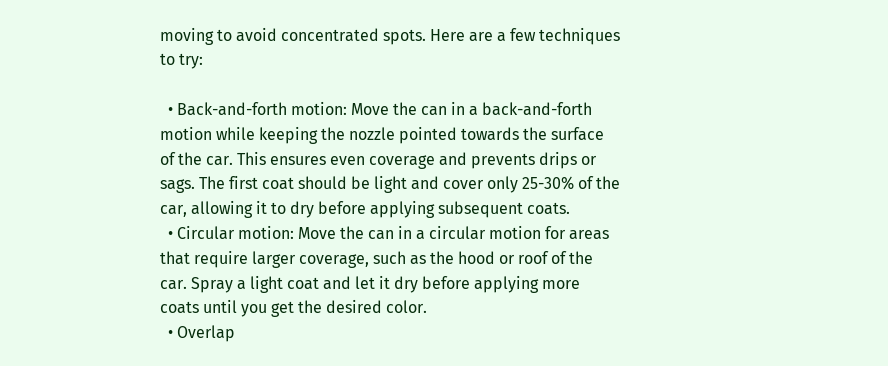moving to avoid concentrated spots. Here are a few techniques to try:

  • Back-and-forth motion: Move the can in a back-and-forth motion while keeping the nozzle pointed towards the surface of the car. This ensures even coverage and prevents drips or sags. The first coat should be light and cover only 25-30% of the car, allowing it to dry before applying subsequent coats.
  • Circular motion: Move the can in a circular motion for areas that require larger coverage, such as the hood or roof of the car. Spray a light coat and let it dry before applying more coats until you get the desired color.
  • Overlap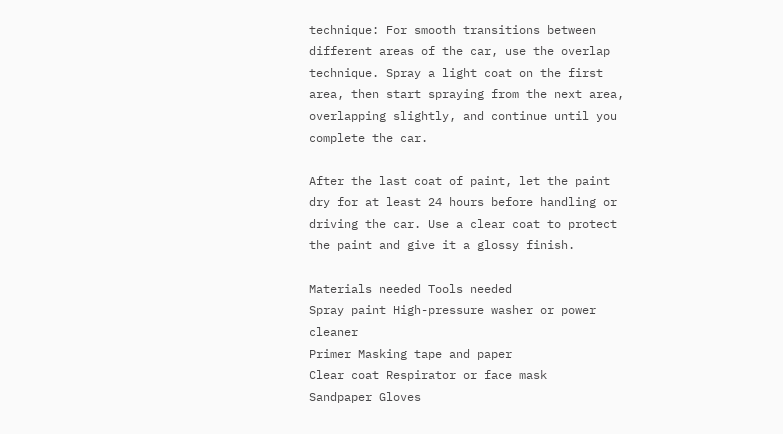technique: For smooth transitions between different areas of the car, use the overlap technique. Spray a light coat on the first area, then start spraying from the next area, overlapping slightly, and continue until you complete the car.

After the last coat of paint, let the paint dry for at least 24 hours before handling or driving the car. Use a clear coat to protect the paint and give it a glossy finish.

Materials needed Tools needed
Spray paint High-pressure washer or power cleaner
Primer Masking tape and paper
Clear coat Respirator or face mask
Sandpaper Gloves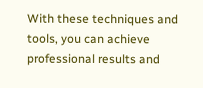With these techniques and tools, you can achieve professional results and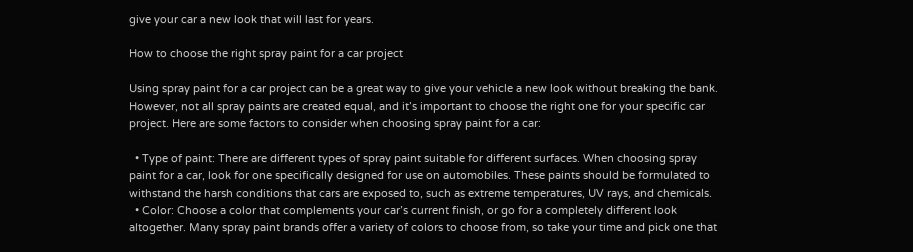give your car a new look that will last for years.

How to choose the right spray paint for a car project

Using spray paint for a car project can be a great way to give your vehicle a new look without breaking the bank. However, not all spray paints are created equal, and it’s important to choose the right one for your specific car project. Here are some factors to consider when choosing spray paint for a car:

  • Type of paint: There are different types of spray paint suitable for different surfaces. When choosing spray paint for a car, look for one specifically designed for use on automobiles. These paints should be formulated to withstand the harsh conditions that cars are exposed to, such as extreme temperatures, UV rays, and chemicals.
  • Color: Choose a color that complements your car’s current finish, or go for a completely different look altogether. Many spray paint brands offer a variety of colors to choose from, so take your time and pick one that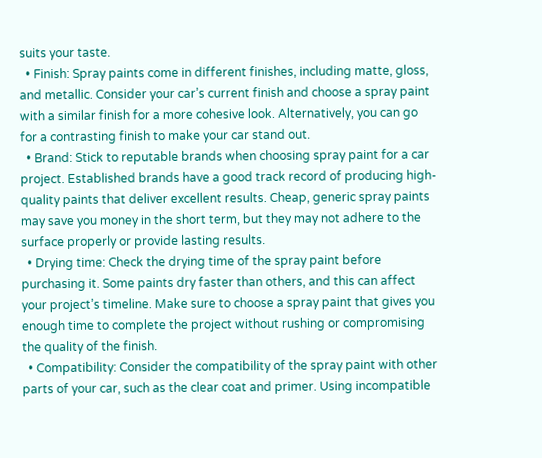suits your taste.
  • Finish: Spray paints come in different finishes, including matte, gloss, and metallic. Consider your car’s current finish and choose a spray paint with a similar finish for a more cohesive look. Alternatively, you can go for a contrasting finish to make your car stand out.
  • Brand: Stick to reputable brands when choosing spray paint for a car project. Established brands have a good track record of producing high-quality paints that deliver excellent results. Cheap, generic spray paints may save you money in the short term, but they may not adhere to the surface properly or provide lasting results.
  • Drying time: Check the drying time of the spray paint before purchasing it. Some paints dry faster than others, and this can affect your project’s timeline. Make sure to choose a spray paint that gives you enough time to complete the project without rushing or compromising the quality of the finish.
  • Compatibility: Consider the compatibility of the spray paint with other parts of your car, such as the clear coat and primer. Using incompatible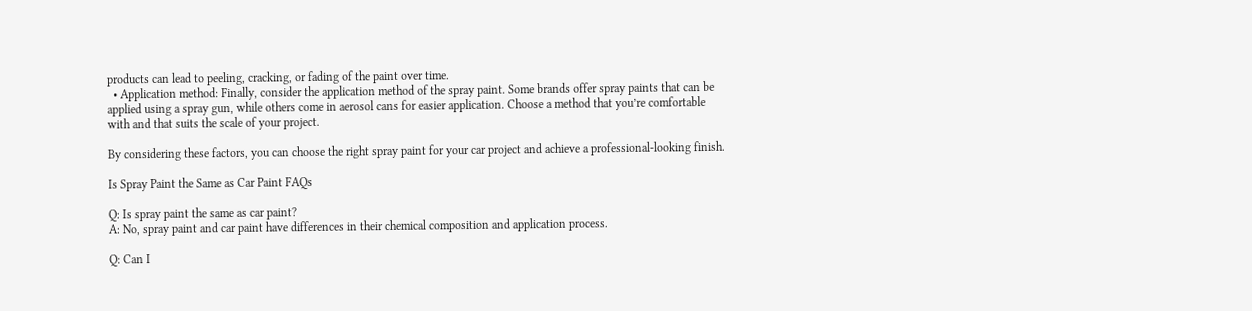products can lead to peeling, cracking, or fading of the paint over time.
  • Application method: Finally, consider the application method of the spray paint. Some brands offer spray paints that can be applied using a spray gun, while others come in aerosol cans for easier application. Choose a method that you’re comfortable with and that suits the scale of your project.

By considering these factors, you can choose the right spray paint for your car project and achieve a professional-looking finish.

Is Spray Paint the Same as Car Paint FAQs

Q: Is spray paint the same as car paint?
A: No, spray paint and car paint have differences in their chemical composition and application process.

Q: Can I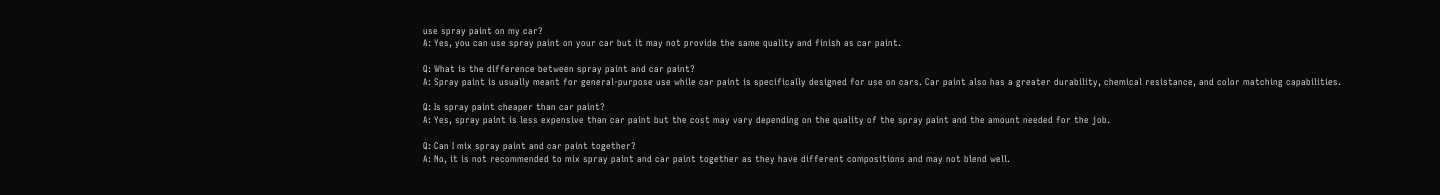use spray paint on my car?
A: Yes, you can use spray paint on your car but it may not provide the same quality and finish as car paint.

Q: What is the difference between spray paint and car paint?
A: Spray paint is usually meant for general-purpose use while car paint is specifically designed for use on cars. Car paint also has a greater durability, chemical resistance, and color matching capabilities.

Q: Is spray paint cheaper than car paint?
A: Yes, spray paint is less expensive than car paint but the cost may vary depending on the quality of the spray paint and the amount needed for the job.

Q: Can I mix spray paint and car paint together?
A: No, it is not recommended to mix spray paint and car paint together as they have different compositions and may not blend well.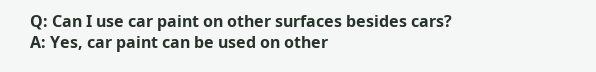Q: Can I use car paint on other surfaces besides cars?
A: Yes, car paint can be used on other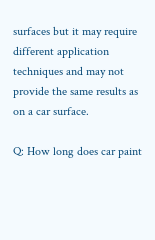surfaces but it may require different application techniques and may not provide the same results as on a car surface.

Q: How long does car paint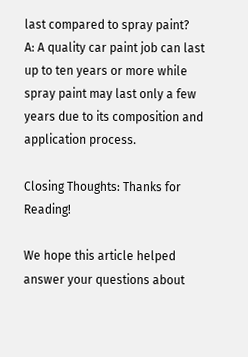last compared to spray paint?
A: A quality car paint job can last up to ten years or more while spray paint may last only a few years due to its composition and application process.

Closing Thoughts: Thanks for Reading!

We hope this article helped answer your questions about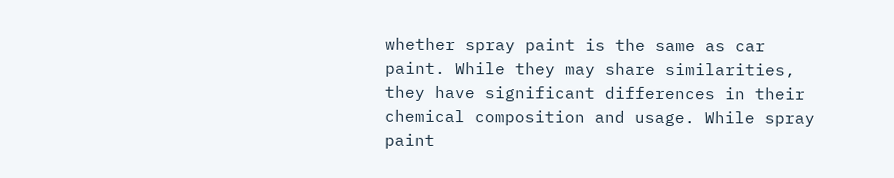whether spray paint is the same as car paint. While they may share similarities, they have significant differences in their chemical composition and usage. While spray paint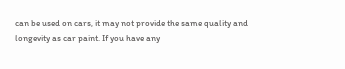can be used on cars, it may not provide the same quality and longevity as car paint. If you have any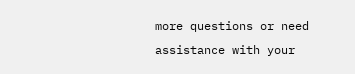more questions or need assistance with your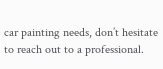car painting needs, don’t hesitate to reach out to a professional.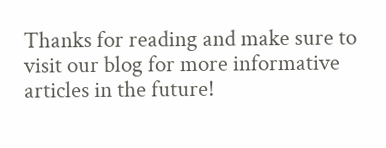Thanks for reading and make sure to visit our blog for more informative articles in the future!